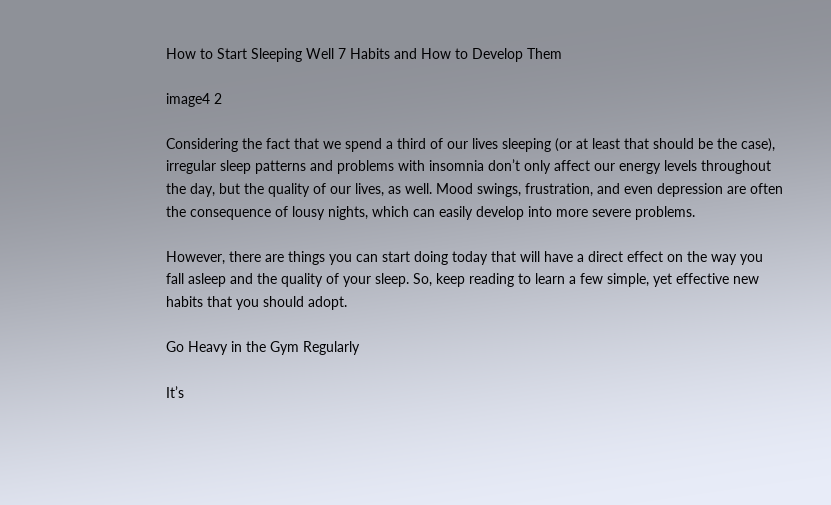How to Start Sleeping Well 7 Habits and How to Develop Them

image4 2

Considering the fact that we spend a third of our lives sleeping (or at least that should be the case), irregular sleep patterns and problems with insomnia don’t only affect our energy levels throughout the day, but the quality of our lives, as well. Mood swings, frustration, and even depression are often the consequence of lousy nights, which can easily develop into more severe problems.

However, there are things you can start doing today that will have a direct effect on the way you fall asleep and the quality of your sleep. So, keep reading to learn a few simple, yet effective new habits that you should adopt.

Go Heavy in the Gym Regularly

It’s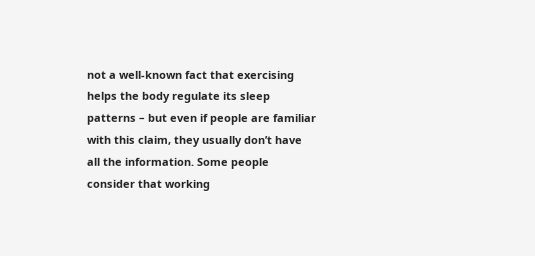not a well-known fact that exercising helps the body regulate its sleep patterns – but even if people are familiar with this claim, they usually don’t have all the information. Some people consider that working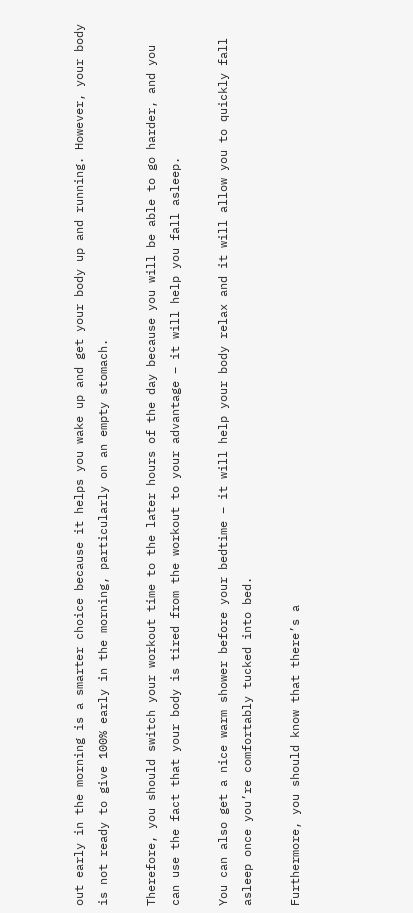out early in the morning is a smarter choice because it helps you wake up and get your body up and running. However, your body is not ready to give 100% early in the morning, particularly on an empty stomach.

Therefore, you should switch your workout time to the later hours of the day because you will be able to go harder, and you can use the fact that your body is tired from the workout to your advantage – it will help you fall asleep.

You can also get a nice warm shower before your bedtime – it will help your body relax and it will allow you to quickly fall asleep once you’re comfortably tucked into bed.

Furthermore, you should know that there’s a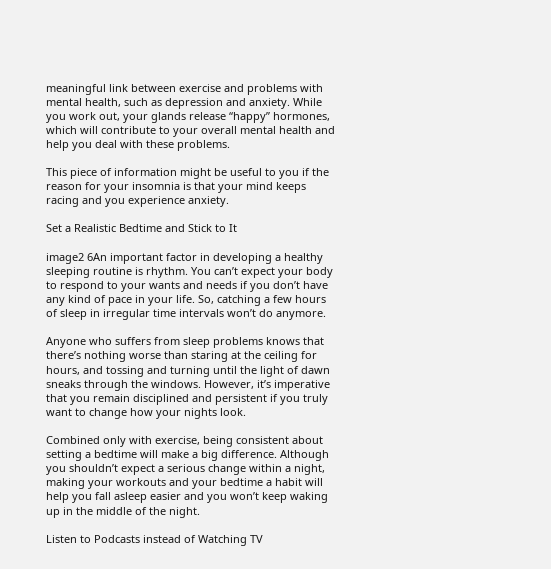meaningful link between exercise and problems with mental health, such as depression and anxiety. While you work out, your glands release “happy” hormones, which will contribute to your overall mental health and help you deal with these problems.

This piece of information might be useful to you if the reason for your insomnia is that your mind keeps racing and you experience anxiety.

Set a Realistic Bedtime and Stick to It

image2 6An important factor in developing a healthy sleeping routine is rhythm. You can’t expect your body to respond to your wants and needs if you don’t have any kind of pace in your life. So, catching a few hours of sleep in irregular time intervals won’t do anymore.

Anyone who suffers from sleep problems knows that there’s nothing worse than staring at the ceiling for hours, and tossing and turning until the light of dawn sneaks through the windows. However, it’s imperative that you remain disciplined and persistent if you truly want to change how your nights look.

Combined only with exercise, being consistent about setting a bedtime will make a big difference. Although you shouldn’t expect a serious change within a night, making your workouts and your bedtime a habit will help you fall asleep easier and you won’t keep waking up in the middle of the night.

Listen to Podcasts instead of Watching TV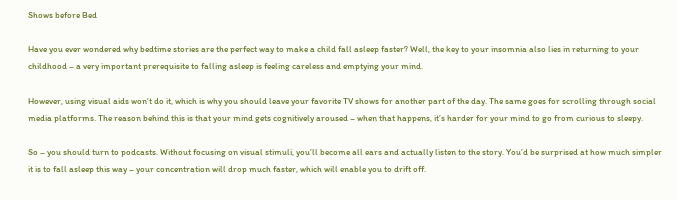Shows before Bed

Have you ever wondered why bedtime stories are the perfect way to make a child fall asleep faster? Well, the key to your insomnia also lies in returning to your childhood – a very important prerequisite to falling asleep is feeling careless and emptying your mind.

However, using visual aids won’t do it, which is why you should leave your favorite TV shows for another part of the day. The same goes for scrolling through social media platforms. The reason behind this is that your mind gets cognitively aroused – when that happens, it’s harder for your mind to go from curious to sleepy.

So – you should turn to podcasts. Without focusing on visual stimuli, you’ll become all ears and actually listen to the story. You’d be surprised at how much simpler it is to fall asleep this way – your concentration will drop much faster, which will enable you to drift off.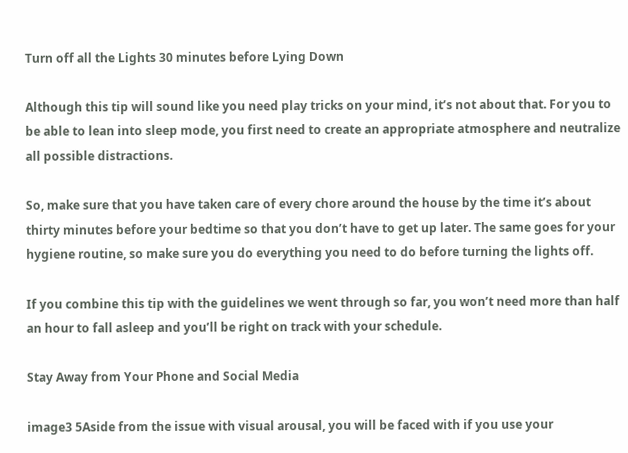Turn off all the Lights 30 minutes before Lying Down

Although this tip will sound like you need play tricks on your mind, it’s not about that. For you to be able to lean into sleep mode, you first need to create an appropriate atmosphere and neutralize all possible distractions.

So, make sure that you have taken care of every chore around the house by the time it’s about thirty minutes before your bedtime so that you don’t have to get up later. The same goes for your hygiene routine, so make sure you do everything you need to do before turning the lights off.

If you combine this tip with the guidelines we went through so far, you won’t need more than half an hour to fall asleep and you’ll be right on track with your schedule.

Stay Away from Your Phone and Social Media

image3 5Aside from the issue with visual arousal, you will be faced with if you use your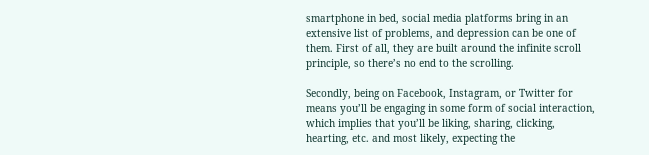smartphone in bed, social media platforms bring in an extensive list of problems, and depression can be one of them. First of all, they are built around the infinite scroll principle, so there’s no end to the scrolling.

Secondly, being on Facebook, Instagram, or Twitter for means you’ll be engaging in some form of social interaction, which implies that you’ll be liking, sharing, clicking, hearting, etc. and most likely, expecting the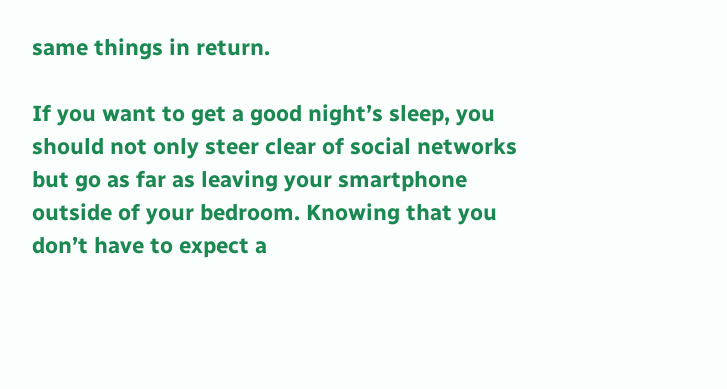same things in return.

If you want to get a good night’s sleep, you should not only steer clear of social networks but go as far as leaving your smartphone outside of your bedroom. Knowing that you don’t have to expect a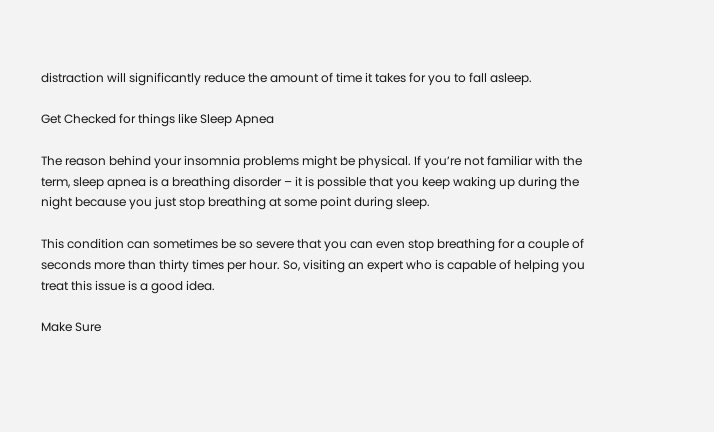distraction will significantly reduce the amount of time it takes for you to fall asleep.

Get Checked for things like Sleep Apnea

The reason behind your insomnia problems might be physical. If you’re not familiar with the term, sleep apnea is a breathing disorder – it is possible that you keep waking up during the night because you just stop breathing at some point during sleep.

This condition can sometimes be so severe that you can even stop breathing for a couple of seconds more than thirty times per hour. So, visiting an expert who is capable of helping you treat this issue is a good idea.

Make Sure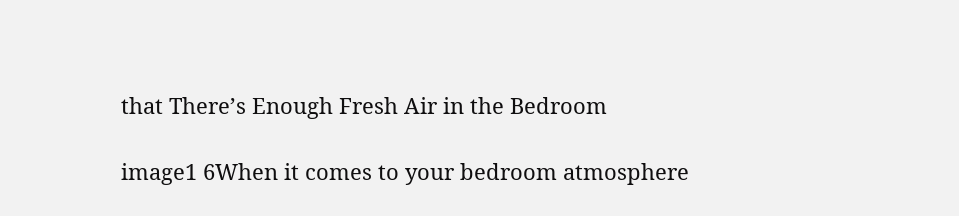that There’s Enough Fresh Air in the Bedroom

image1 6When it comes to your bedroom atmosphere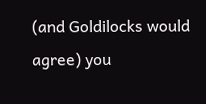(and Goldilocks would agree) you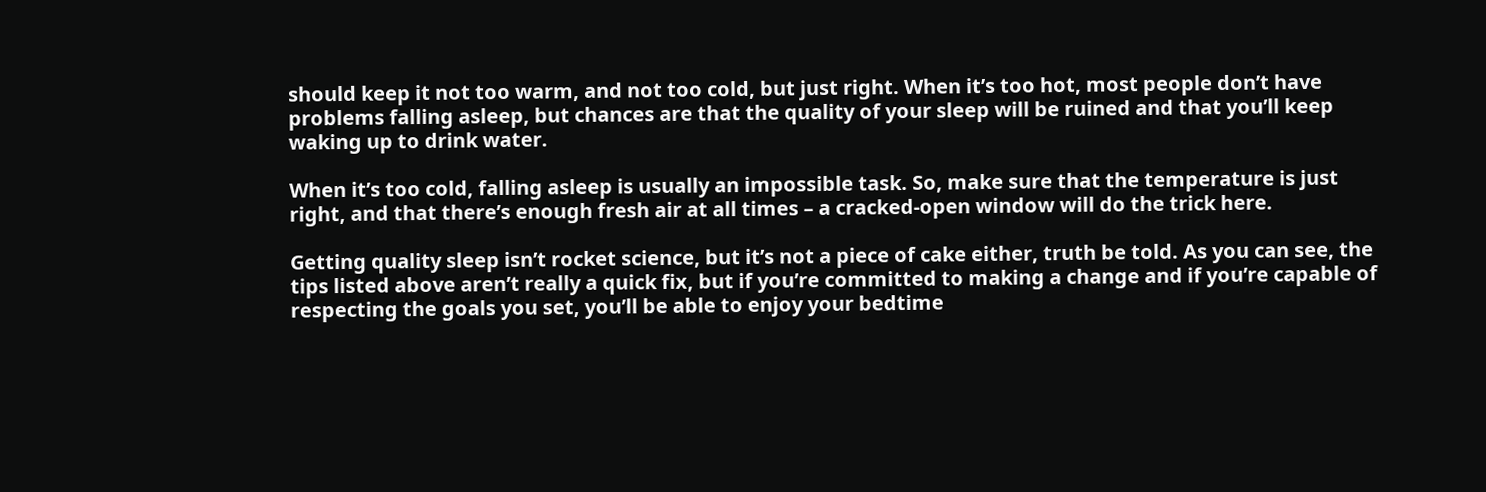should keep it not too warm, and not too cold, but just right. When it’s too hot, most people don’t have problems falling asleep, but chances are that the quality of your sleep will be ruined and that you’ll keep waking up to drink water.

When it’s too cold, falling asleep is usually an impossible task. So, make sure that the temperature is just right, and that there’s enough fresh air at all times – a cracked-open window will do the trick here.

Getting quality sleep isn’t rocket science, but it’s not a piece of cake either, truth be told. As you can see, the tips listed above aren’t really a quick fix, but if you’re committed to making a change and if you’re capable of respecting the goals you set, you’ll be able to enjoy your bedtime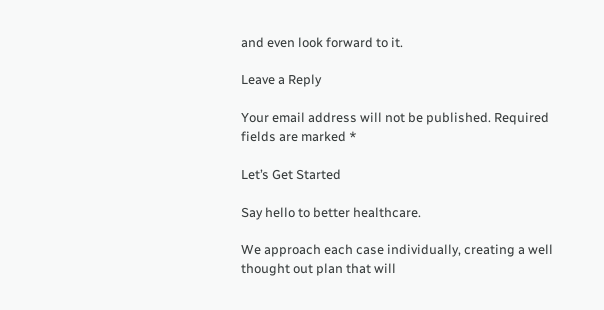and even look forward to it.

Leave a Reply

Your email address will not be published. Required fields are marked *

Let’s Get Started

Say hello to better healthcare.

We approach each case individually, creating a well thought out plan that will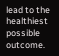lead to the healthiest possible outcome.